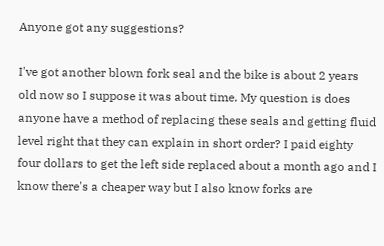Anyone got any suggestions?

I've got another blown fork seal and the bike is about 2 years old now so I suppose it was about time. My question is does anyone have a method of replacing these seals and getting fluid level right that they can explain in short order? I paid eighty four dollars to get the left side replaced about a month ago and I know there's a cheaper way but I also know forks are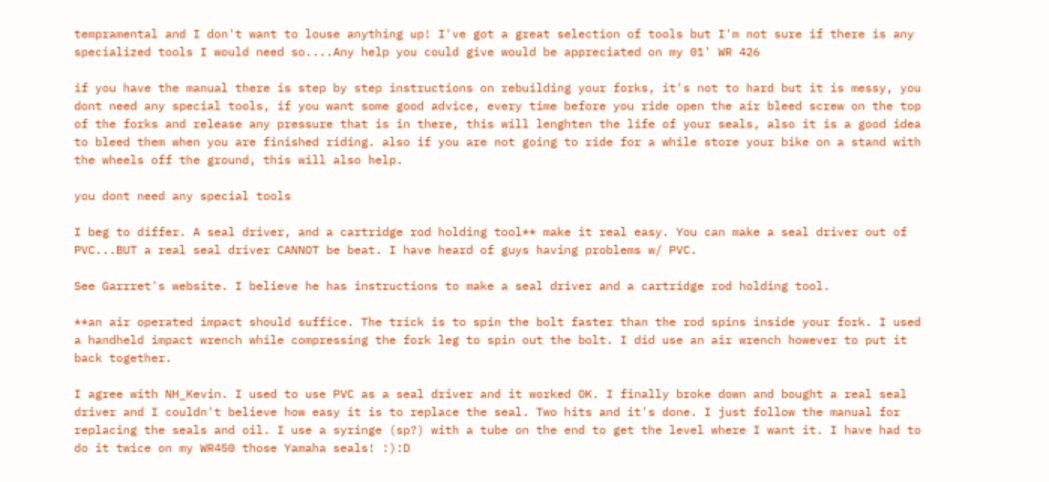tempramental and I don't want to louse anything up! I've got a great selection of tools but I'm not sure if there is any specialized tools I would need so....Any help you could give would be appreciated on my 01' WR 426

if you have the manual there is step by step instructions on rebuilding your forks, it's not to hard but it is messy, you dont need any special tools, if you want some good advice, every time before you ride open the air bleed screw on the top of the forks and release any pressure that is in there, this will lenghten the life of your seals, also it is a good idea to bleed them when you are finished riding. also if you are not going to ride for a while store your bike on a stand with the wheels off the ground, this will also help.

you dont need any special tools

I beg to differ. A seal driver, and a cartridge rod holding tool** make it real easy. You can make a seal driver out of PVC...BUT a real seal driver CANNOT be beat. I have heard of guys having problems w/ PVC.

See Garrret's website. I believe he has instructions to make a seal driver and a cartridge rod holding tool.

**an air operated impact should suffice. The trick is to spin the bolt faster than the rod spins inside your fork. I used a handheld impact wrench while compressing the fork leg to spin out the bolt. I did use an air wrench however to put it back together.

I agree with NH_Kevin. I used to use PVC as a seal driver and it worked OK. I finally broke down and bought a real seal driver and I couldn't believe how easy it is to replace the seal. Two hits and it's done. I just follow the manual for replacing the seals and oil. I use a syringe (sp?) with a tube on the end to get the level where I want it. I have had to do it twice on my WR450 those Yamaha seals! :):D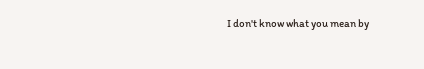I don't know what you mean by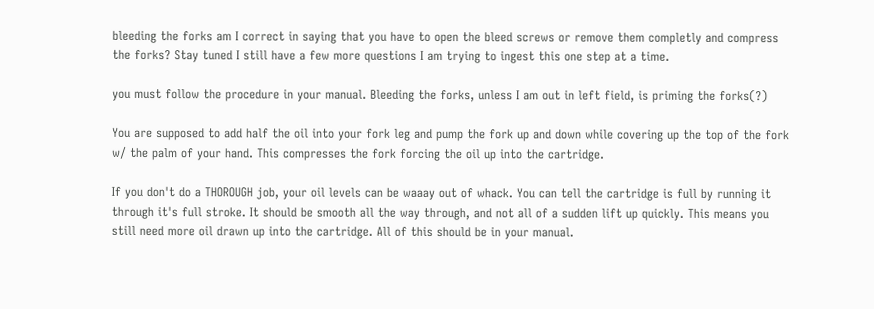bleeding the forks am I correct in saying that you have to open the bleed screws or remove them completly and compress the forks? Stay tuned I still have a few more questions I am trying to ingest this one step at a time.

you must follow the procedure in your manual. Bleeding the forks, unless I am out in left field, is priming the forks(?)

You are supposed to add half the oil into your fork leg and pump the fork up and down while covering up the top of the fork w/ the palm of your hand. This compresses the fork forcing the oil up into the cartridge.

If you don't do a THOROUGH job, your oil levels can be waaay out of whack. You can tell the cartridge is full by running it through it's full stroke. It should be smooth all the way through, and not all of a sudden lift up quickly. This means you still need more oil drawn up into the cartridge. All of this should be in your manual.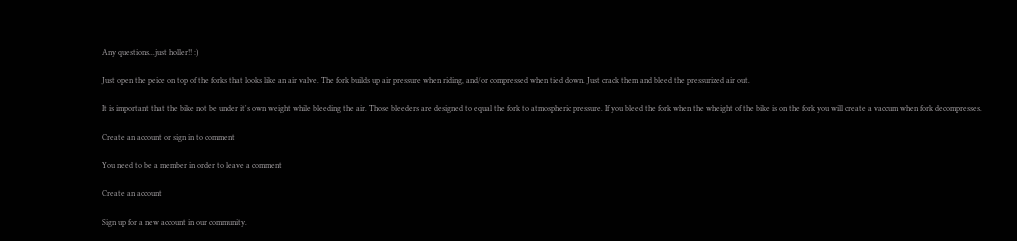Any questions...just holler!! :)

Just open the peice on top of the forks that looks like an air valve. The fork builds up air pressure when riding, and/or compressed when tied down. Just crack them and bleed the pressurized air out.

It is important that the bike not be under it's own weight while bleeding the air. Those bleeders are designed to equal the fork to atmospheric pressure. If you bleed the fork when the wheight of the bike is on the fork you will create a vaccum when fork decompresses.

Create an account or sign in to comment

You need to be a member in order to leave a comment

Create an account

Sign up for a new account in our community.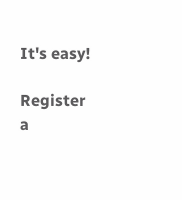It's easy!

Register a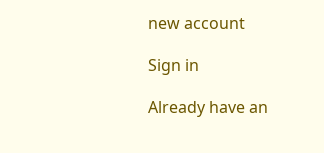new account

Sign in

Already have an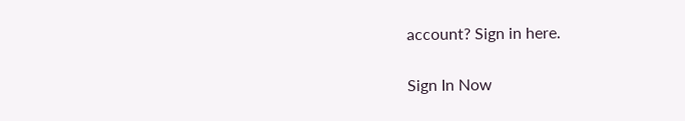account? Sign in here.

Sign In Now